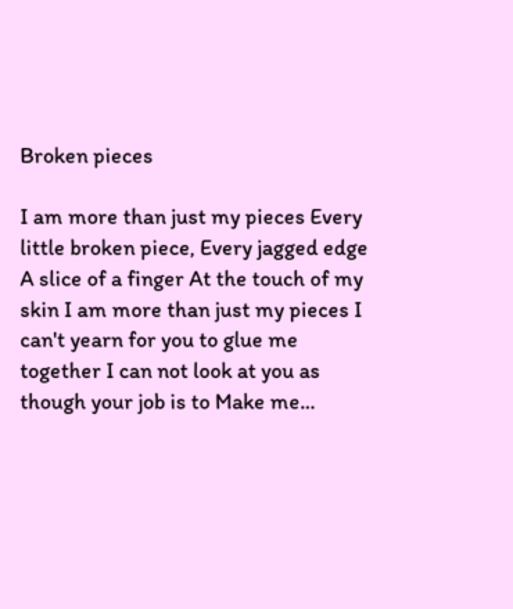Broken pieces

I am more than just my pieces Every little broken piece, Every jagged edge A slice of a finger At the touch of my skin I am more than just my pieces I can't yearn for you to glue me together I can not look at you as though your job is to Make me...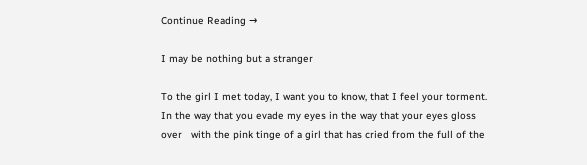Continue Reading →

I may be nothing but a stranger

To the girl I met today, I want you to know, that I feel your torment.   In the way that you evade my eyes in the way that your eyes gloss over   with the pink tinge of a girl that has cried from the full of the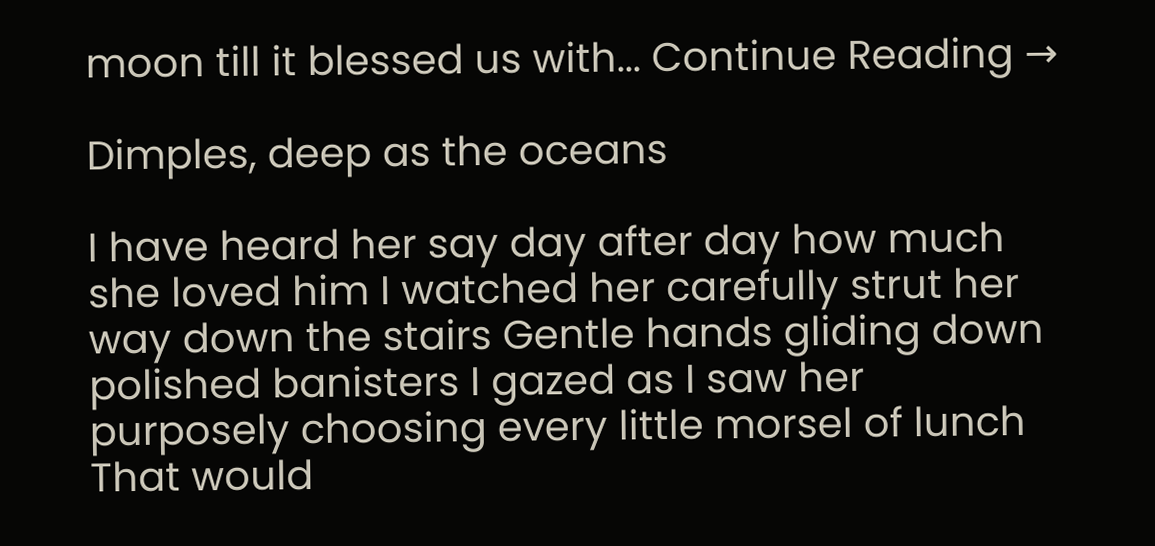moon till it blessed us with... Continue Reading →

Dimples, deep as the oceans

I have heard her say day after day how much she loved him I watched her carefully strut her way down the stairs Gentle hands gliding down polished banisters I gazed as I saw her purposely choosing every little morsel of lunch That would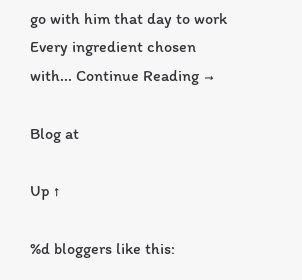go with him that day to work Every ingredient chosen with... Continue Reading →

Blog at

Up ↑

%d bloggers like this: